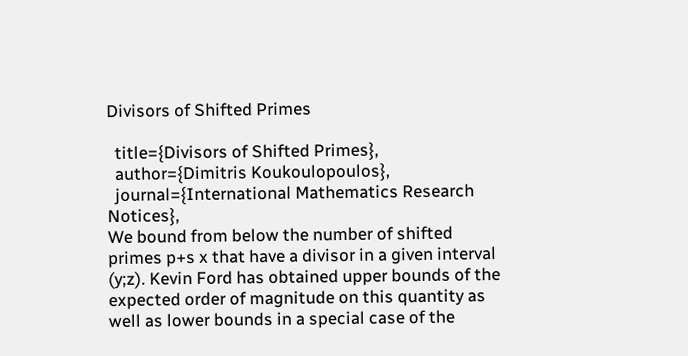Divisors of Shifted Primes

  title={Divisors of Shifted Primes},
  author={Dimitris Koukoulopoulos},
  journal={International Mathematics Research Notices},
We bound from below the number of shifted primes p+s x that have a divisor in a given interval (y;z). Kevin Ford has obtained upper bounds of the expected order of magnitude on this quantity as well as lower bounds in a special case of the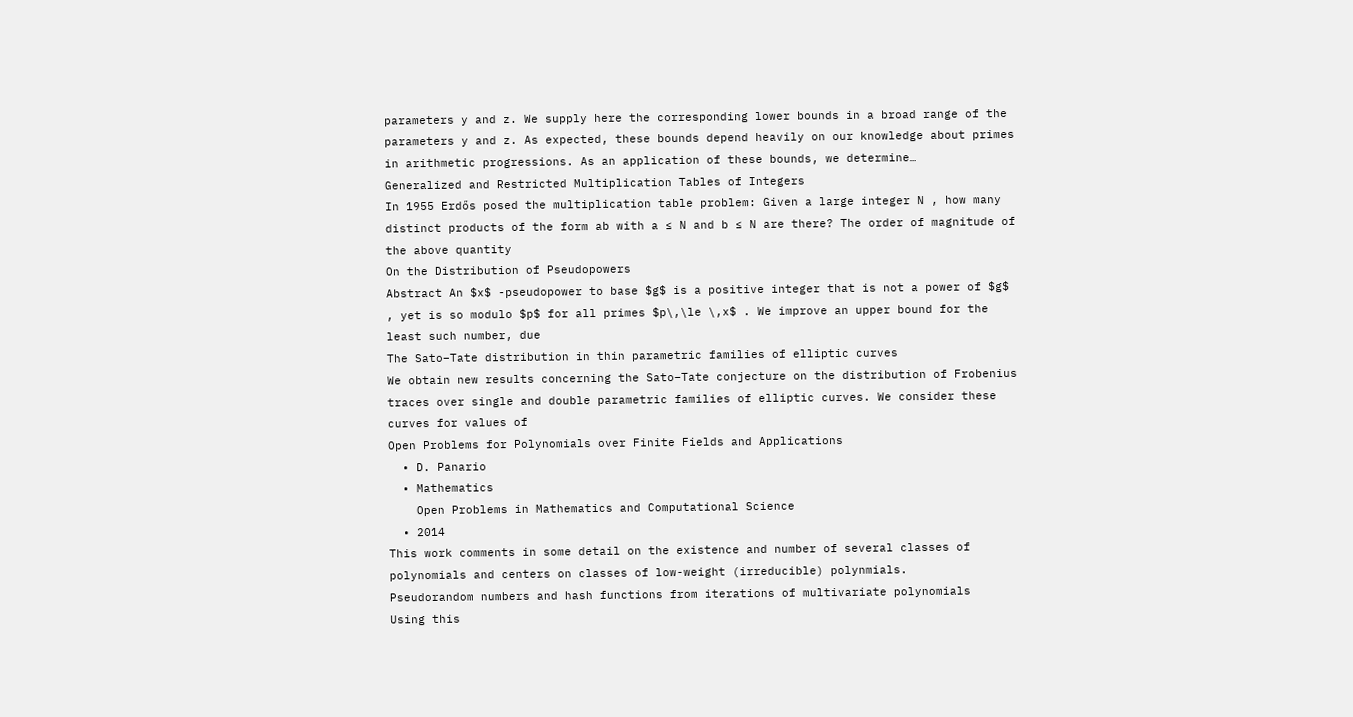parameters y and z. We supply here the corresponding lower bounds in a broad range of the parameters y and z. As expected, these bounds depend heavily on our knowledge about primes in arithmetic progressions. As an application of these bounds, we determine…
Generalized and Restricted Multiplication Tables of Integers
In 1955 Erdős posed the multiplication table problem: Given a large integer N , how many distinct products of the form ab with a ≤ N and b ≤ N are there? The order of magnitude of the above quantity
On the Distribution of Pseudopowers
Abstract An $x$ -pseudopower to base $g$ is a positive integer that is not a power of $g$ , yet is so modulo $p$ for all primes $p\,\le \,x$ . We improve an upper bound for the least such number, due
The Sato–Tate distribution in thin parametric families of elliptic curves
We obtain new results concerning the Sato–Tate conjecture on the distribution of Frobenius traces over single and double parametric families of elliptic curves. We consider these curves for values of
Open Problems for Polynomials over Finite Fields and Applications
  • D. Panario
  • Mathematics
    Open Problems in Mathematics and Computational Science
  • 2014
This work comments in some detail on the existence and number of several classes of polynomials and centers on classes of low-weight (irreducible) polynmials.
Pseudorandom numbers and hash functions from iterations of multivariate polynomials
Using this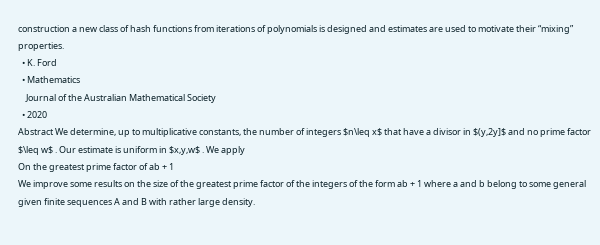construction a new class of hash functions from iterations of polynomials is designed and estimates are used to motivate their “mixing” properties.
  • K. Ford
  • Mathematics
    Journal of the Australian Mathematical Society
  • 2020
Abstract We determine, up to multiplicative constants, the number of integers $n\leq x$ that have a divisor in $(y,2y]$ and no prime factor $\leq w$ . Our estimate is uniform in $x,y,w$ . We apply
On the greatest prime factor of ab + 1
We improve some results on the size of the greatest prime factor of the integers of the form ab + 1 where a and b belong to some general given finite sequences A and B with rather large density.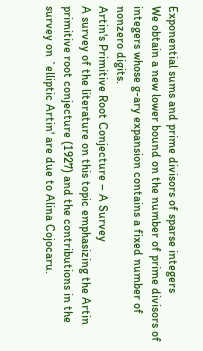Exponential sums and prime divisors of sparse integers
We obtain a new lower bound on the number of prime divisors of integers whose g-ary expansion contains a fixed number of nonzero digits.
Artin's Primitive Root Conjecture – A Survey
A survey of the literature on this topic emphasizing the Artin primitive root conjecture (1927) and the contributions in the survey on `elliptic Artin' are due to Alina Cojocaru.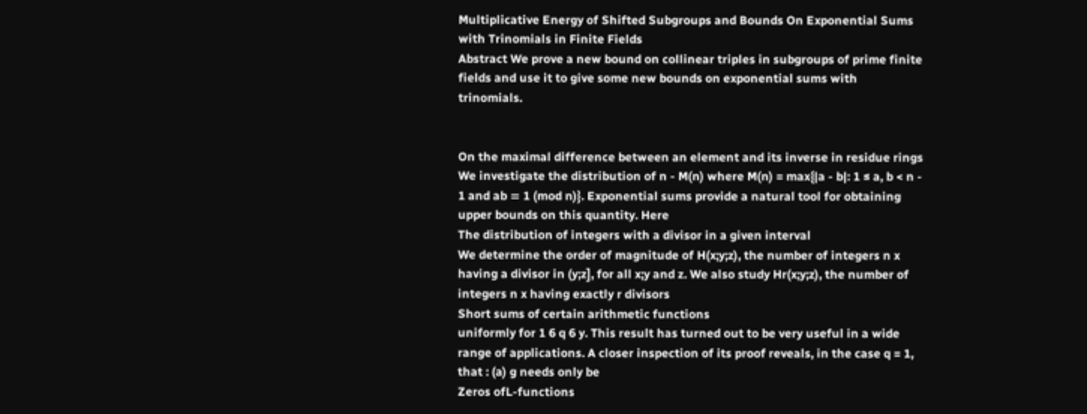Multiplicative Energy of Shifted Subgroups and Bounds On Exponential Sums with Trinomials in Finite Fields
Abstract We prove a new bound on collinear triples in subgroups of prime finite fields and use it to give some new bounds on exponential sums with trinomials.


On the maximal difference between an element and its inverse in residue rings
We investigate the distribution of n - M(n) where M(n) = max{|a - b|: 1 ≤ a, b < n - 1 and ab ≡ 1 (mod n)}. Exponential sums provide a natural tool for obtaining upper bounds on this quantity. Here
The distribution of integers with a divisor in a given interval
We determine the order of magnitude of H(x;y;z), the number of integers n x having a divisor in (y;z], for all x;y and z. We also study Hr(x;y;z), the number of integers n x having exactly r divisors
Short sums of certain arithmetic functions
uniformly for 1 6 q 6 y. This result has turned out to be very useful in a wide range of applications. A closer inspection of its proof reveals, in the case q = 1, that : (a) g needs only be
Zeros ofL-functions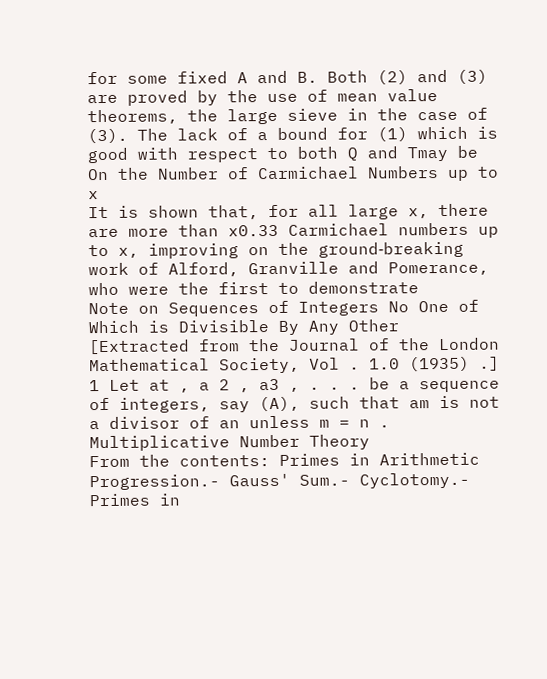for some fixed A and B. Both (2) and (3) are proved by the use of mean value theorems, the large sieve in the case of (3). The lack of a bound for (1) which is good with respect to both Q and Tmay be
On the Number of Carmichael Numbers up to x
It is shown that, for all large x, there are more than x0.33 Carmichael numbers up to x, improving on the ground‐breaking work of Alford, Granville and Pomerance, who were the first to demonstrate
Note on Sequences of Integers No One of Which is Divisible By Any Other
[Extracted from the Journal of the London Mathematical Society, Vol . 1.0 (1935) .] 1 Let at , a 2 , a3 , . . . be a sequence of integers, say (A), such that am is not a divisor of an unless m = n .
Multiplicative Number Theory
From the contents: Primes in Arithmetic Progression.- Gauss' Sum.- Cyclotomy.- Primes in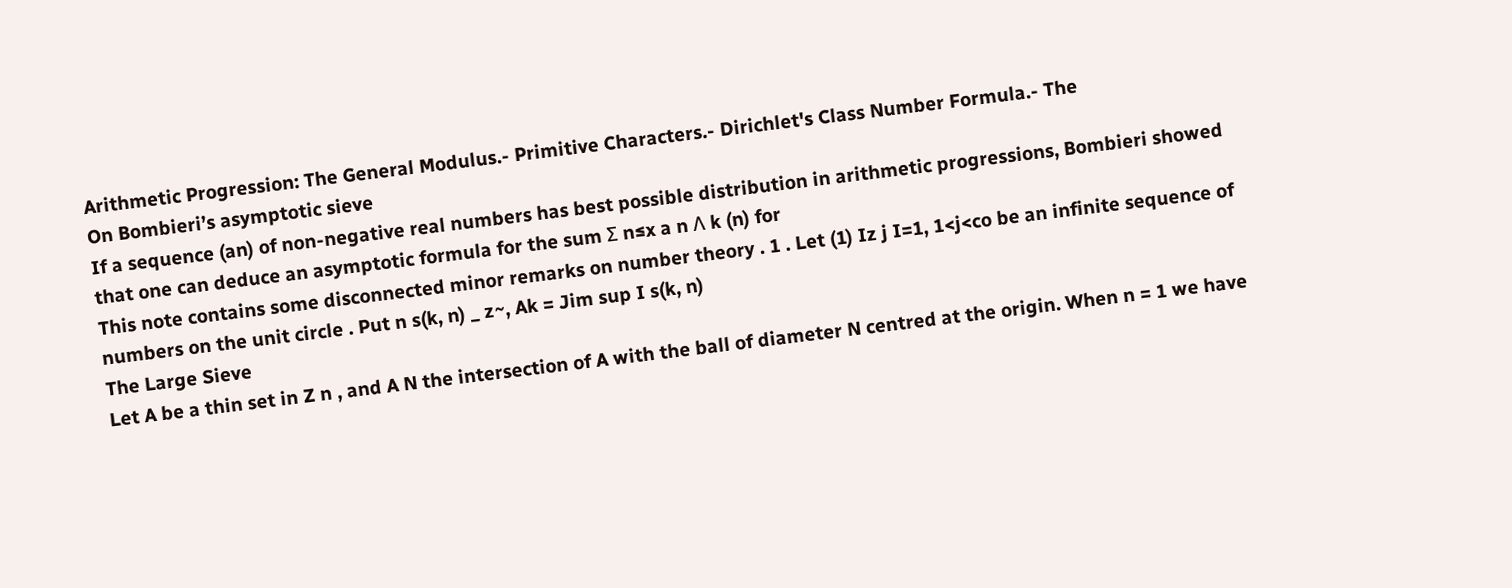Arithmetic Progression: The General Modulus.- Primitive Characters.- Dirichlet's Class Number Formula.- The
On Bombieri’s asymptotic sieve
If a sequence (an) of non-negative real numbers has best possible distribution in arithmetic progressions, Bombieri showed that one can deduce an asymptotic formula for the sum Σ n≤x a n Λ k (n) for
This note contains some disconnected minor remarks on number theory . 1 . Let (1) Iz j I=1, 1<j<co be an infinite sequence of numbers on the unit circle . Put n s(k, n) _ z~, Ak = Jim sup I s(k, n)
The Large Sieve
Let A be a thin set in Z n , and A N the intersection of A with the ball of diameter N centred at the origin. When n = 1 we have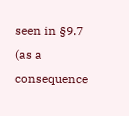seen in §9.7 (as a consequence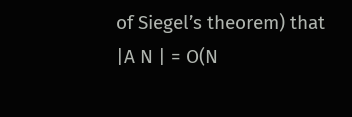of Siegel’s theorem) that |A N | = O(N